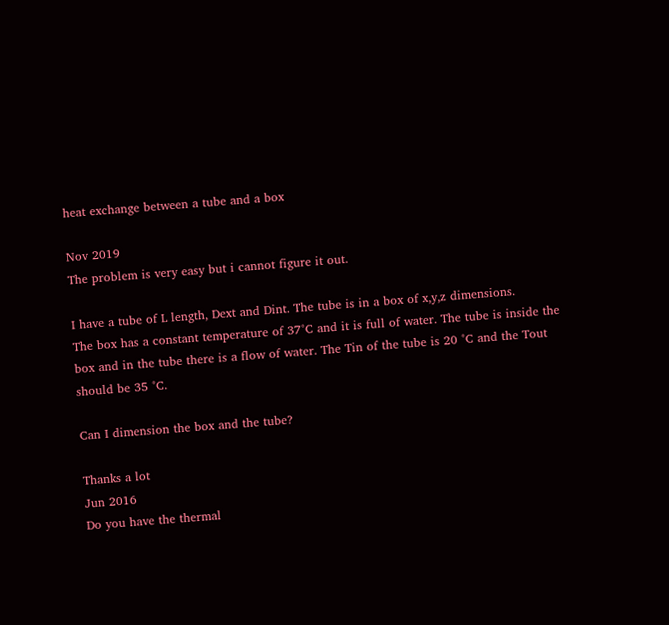heat exchange between a tube and a box

Nov 2019
The problem is very easy but i cannot figure it out.

I have a tube of L length, Dext and Dint. The tube is in a box of x,y,z dimensions.
The box has a constant temperature of 37°C and it is full of water. The tube is inside the box and in the tube there is a flow of water. The Tin of the tube is 20 °C and the Tout should be 35 °C.

Can I dimension the box and the tube?

Thanks a lot
Jun 2016
Do you have the thermal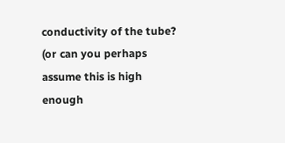conductivity of the tube?
(or can you perhaps assume this is high enough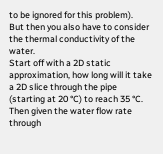to be ignored for this problem).
But then you also have to consider the thermal conductivity of the water.
Start off with a 2D static approximation, how long will it take a 2D slice through the pipe (starting at 20 °C) to reach 35 °C.
Then given the water flow rate through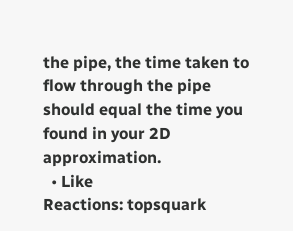the pipe, the time taken to flow through the pipe should equal the time you found in your 2D approximation.
  • Like
Reactions: topsquark